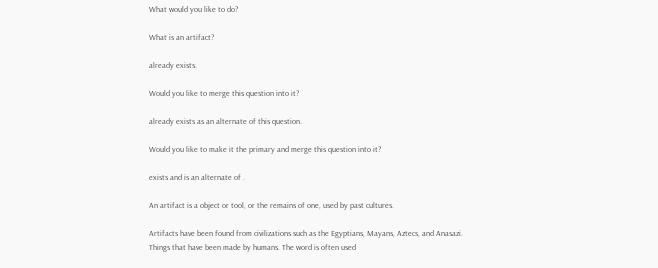What would you like to do?

What is an artifact?

already exists.

Would you like to merge this question into it?

already exists as an alternate of this question.

Would you like to make it the primary and merge this question into it?

exists and is an alternate of .

An artifact is a object or tool, or the remains of one, used by past cultures.

Artifacts have been found from civilizations such as the Egyptians, Mayans, Aztecs, and Anasazi.
Things that have been made by humans. The word is often used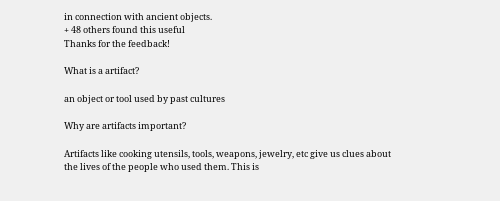in connection with ancient objects.
+ 48 others found this useful
Thanks for the feedback!

What is a artifact?

an object or tool used by past cultures

Why are artifacts important?

Artifacts like cooking utensils, tools, weapons, jewelry, etc give us clues about the lives of the people who used them. This is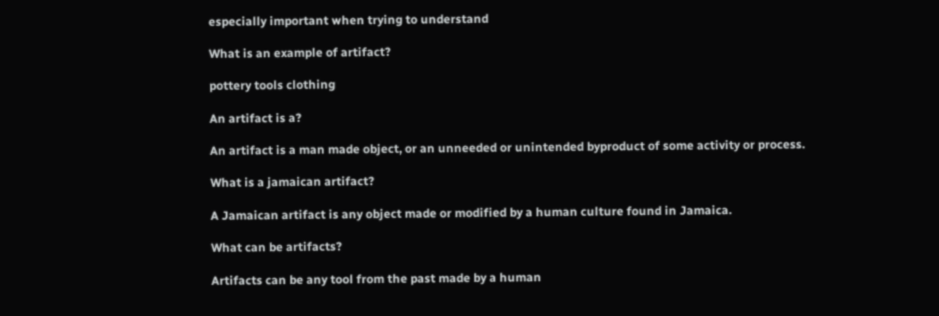especially important when trying to understand

What is an example of artifact?

pottery tools clothing

An artifact is a?

An artifact is a man made object, or an unneeded or unintended byproduct of some activity or process.

What is a jamaican artifact?

A Jamaican artifact is any object made or modified by a human culture found in Jamaica.

What can be artifacts?

Artifacts can be any tool from the past made by a human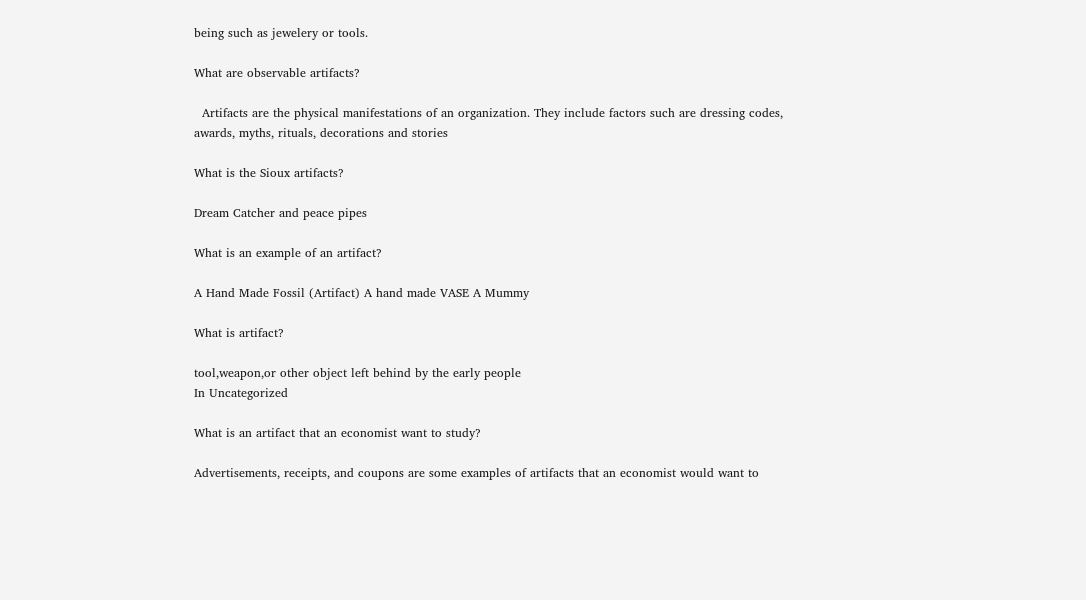being such as jewelery or tools.

What are observable artifacts?

  Artifacts are the physical manifestations of an organization. They include factors such are dressing codes, awards, myths, rituals, decorations and stories

What is the Sioux artifacts?

Dream Catcher and peace pipes

What is an example of an artifact?

A Hand Made Fossil (Artifact) A hand made VASE A Mummy

What is artifact?

tool,weapon,or other object left behind by the early people
In Uncategorized

What is an artifact that an economist want to study?

Advertisements, receipts, and coupons are some examples of artifacts that an economist would want to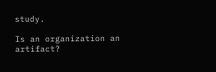study.

Is an organization an artifact?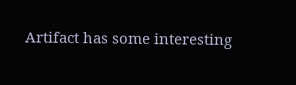Artifact has some interesting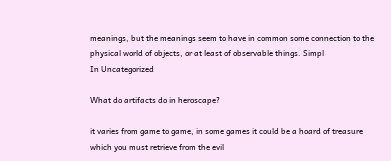meanings, but the meanings seem to have in common some connection to the physical world of objects, or at least of observable things. Simpl
In Uncategorized

What do artifacts do in heroscape?

it varies from game to game, in some games it could be a hoard of treasure which you must retrieve from the evil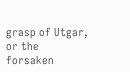grasp of Utgar, or the forsaken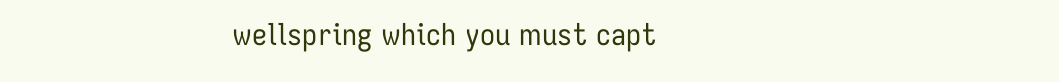wellspring which you must capt